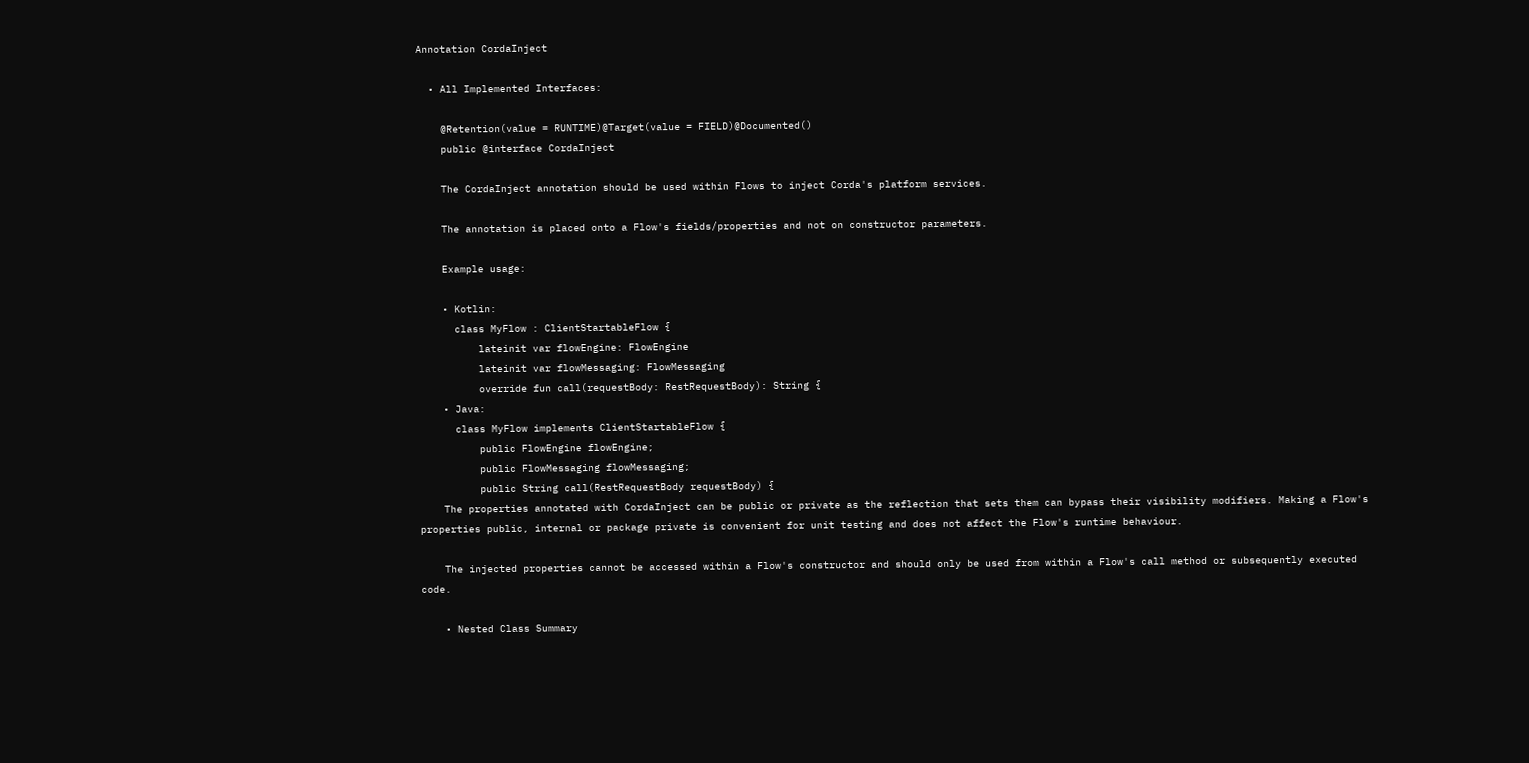Annotation CordaInject

  • All Implemented Interfaces:

    @Retention(value = RUNTIME)@Target(value = FIELD)@Documented()
    public @interface CordaInject

    The CordaInject annotation should be used within Flows to inject Corda's platform services.

    The annotation is placed onto a Flow's fields/properties and not on constructor parameters.

    Example usage:

    • Kotlin:
      class MyFlow : ClientStartableFlow {
          lateinit var flowEngine: FlowEngine
          lateinit var flowMessaging: FlowMessaging
          override fun call(requestBody: RestRequestBody): String {
    • Java:
      class MyFlow implements ClientStartableFlow {
          public FlowEngine flowEngine;
          public FlowMessaging flowMessaging;
          public String call(RestRequestBody requestBody) {
    The properties annotated with CordaInject can be public or private as the reflection that sets them can bypass their visibility modifiers. Making a Flow's properties public, internal or package private is convenient for unit testing and does not affect the Flow's runtime behaviour.

    The injected properties cannot be accessed within a Flow's constructor and should only be used from within a Flow's call method or subsequently executed code.

    • Nested Class Summary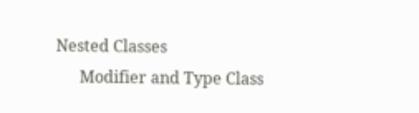Nested Classes
      Modifier and Type Class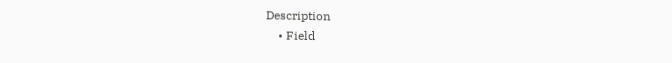Description
    • Field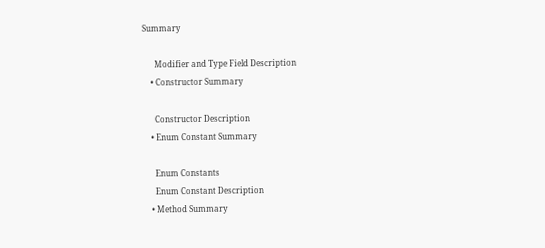Summary

      Modifier and Type Field Description
    • Constructor Summary

      Constructor Description
    • Enum Constant Summary

      Enum Constants
      Enum Constant Description
    • Method Summary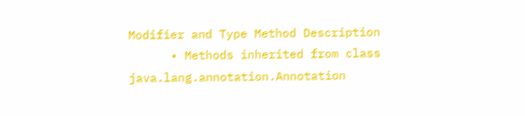Modifier and Type Method Description
      • Methods inherited from class java.lang.annotation.Annotation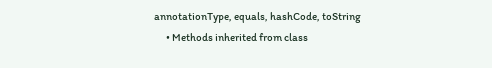annotationType, equals, hashCode, toString
      • Methods inherited from class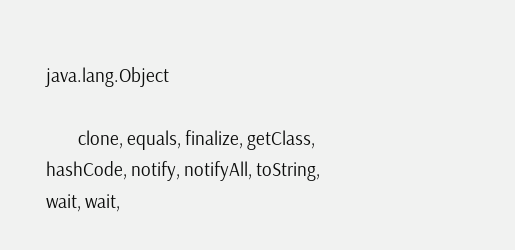java.lang.Object

        clone, equals, finalize, getClass, hashCode, notify, notifyAll, toString, wait, wait,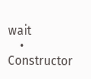wait
    • Constructor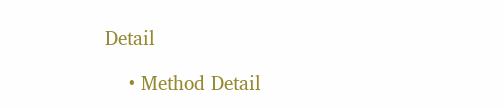Detail

    • Method Detail